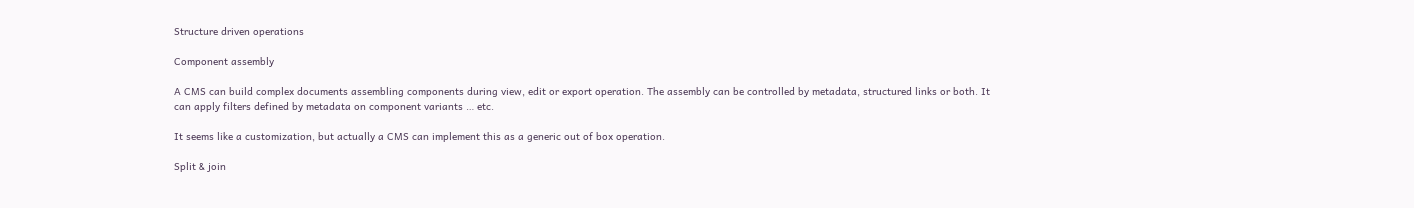Structure driven operations

Component assembly

A CMS can build complex documents assembling components during view, edit or export operation. The assembly can be controlled by metadata, structured links or both. It can apply filters defined by metadata on component variants … etc.

It seems like a customization, but actually a CMS can implement this as a generic out of box operation.

Split & join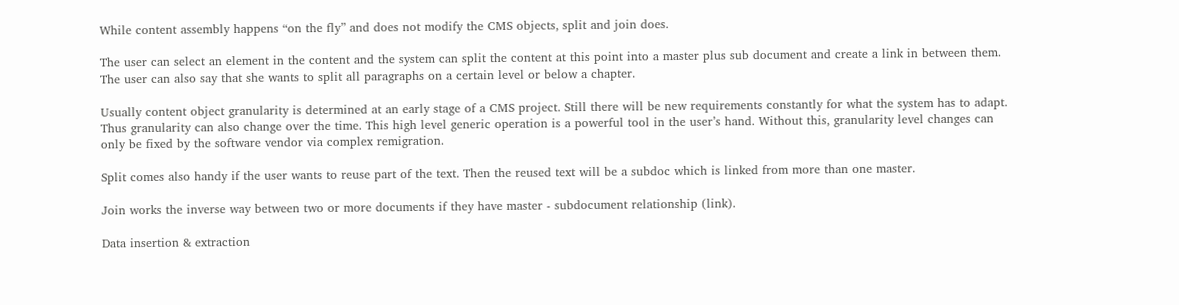While content assembly happens “on the fly” and does not modify the CMS objects, split and join does.

The user can select an element in the content and the system can split the content at this point into a master plus sub document and create a link in between them. The user can also say that she wants to split all paragraphs on a certain level or below a chapter.

Usually content object granularity is determined at an early stage of a CMS project. Still there will be new requirements constantly for what the system has to adapt. Thus granularity can also change over the time. This high level generic operation is a powerful tool in the user’s hand. Without this, granularity level changes can only be fixed by the software vendor via complex remigration.

Split comes also handy if the user wants to reuse part of the text. Then the reused text will be a subdoc which is linked from more than one master.

Join works the inverse way between two or more documents if they have master - subdocument relationship (link).

Data insertion & extraction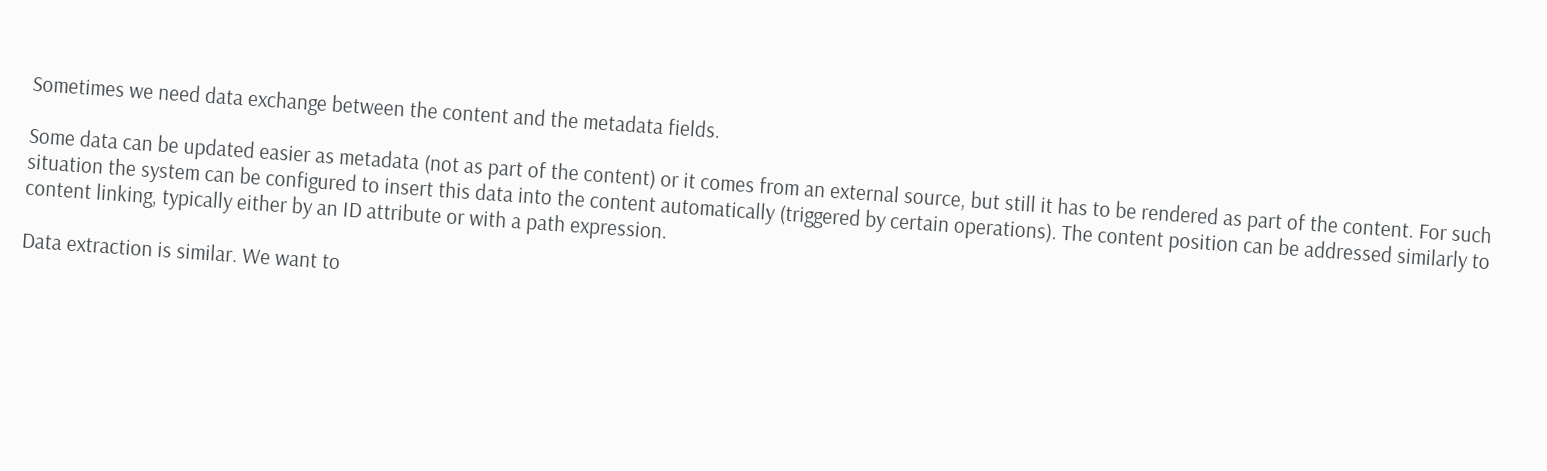Sometimes we need data exchange between the content and the metadata fields.

Some data can be updated easier as metadata (not as part of the content) or it comes from an external source, but still it has to be rendered as part of the content. For such situation the system can be configured to insert this data into the content automatically (triggered by certain operations). The content position can be addressed similarly to content linking, typically either by an ID attribute or with a path expression.

Data extraction is similar. We want to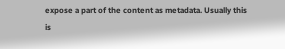expose a part of the content as metadata. Usually this is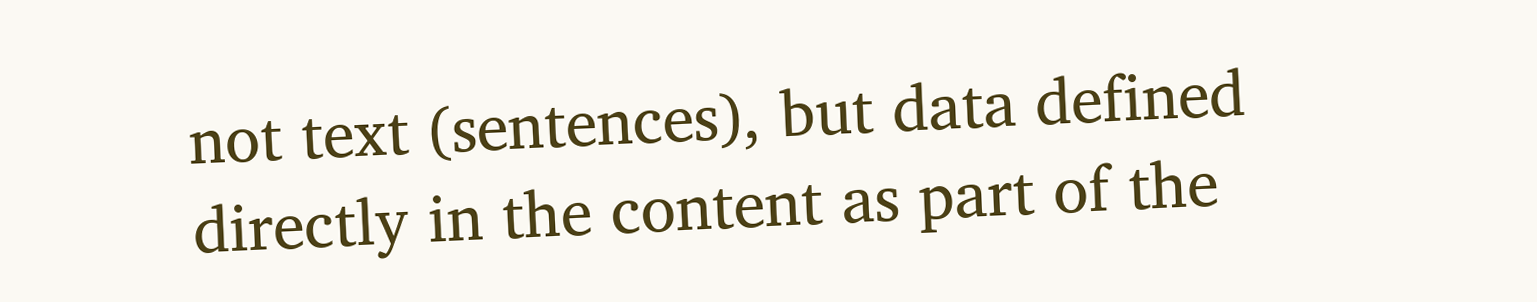not text (sentences), but data defined directly in the content as part of the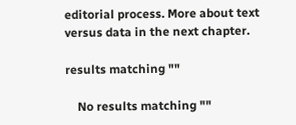editorial process. More about text versus data in the next chapter.

results matching ""

    No results matching ""